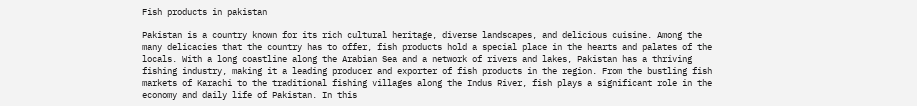Fish products in pakistan

Pakistan is a country known for its rich cultural heritage, diverse landscapes, and delicious cuisine. Among the many delicacies that the country has to offer, fish products hold a special place in the hearts and palates of the locals. With a long coastline along the Arabian Sea and a network of rivers and lakes, Pakistan has a thriving fishing industry, making it a leading producer and exporter of fish products in the region. From the bustling fish markets of Karachi to the traditional fishing villages along the Indus River, fish plays a significant role in the economy and daily life of Pakistan. In this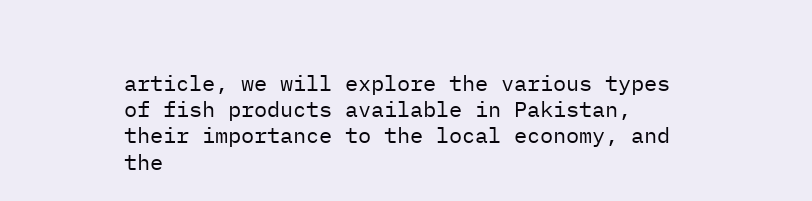article, we will explore the various types of fish products available in Pakistan, their importance to the local economy, and the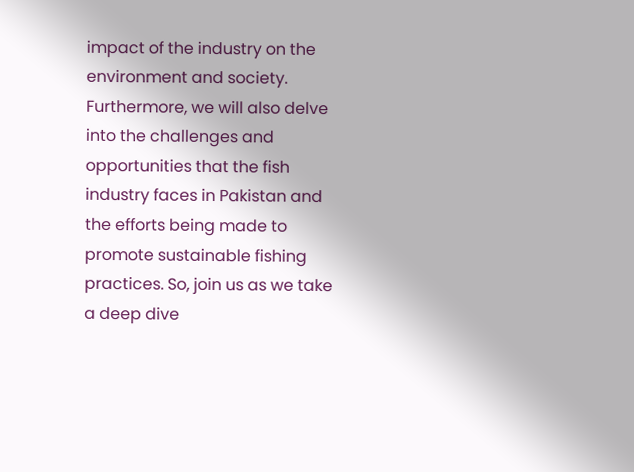impact of the industry on the environment and society. Furthermore, we will also delve into the challenges and opportunities that the fish industry faces in Pakistan and the efforts being made to promote sustainable fishing practices. So, join us as we take a deep dive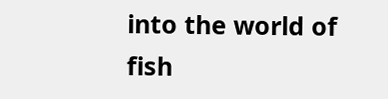into the world of fish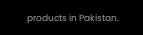products in Pakistan.